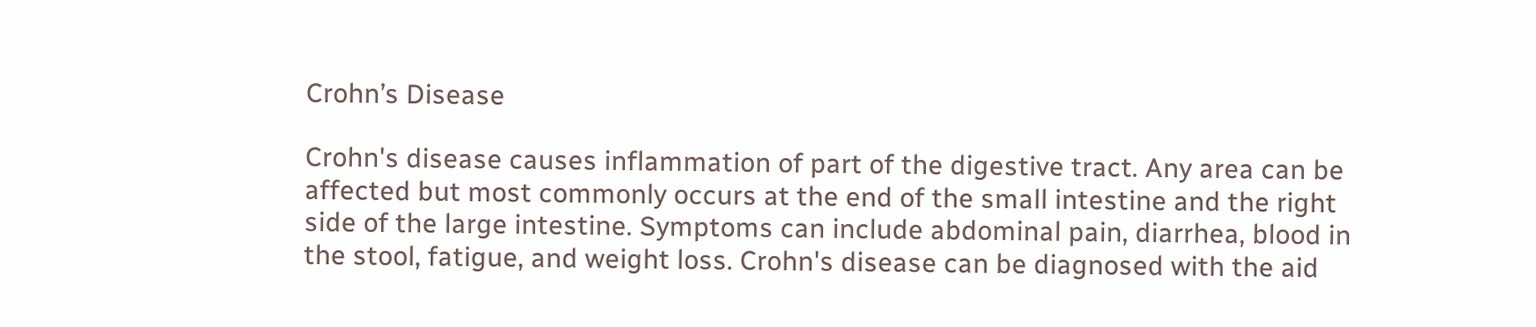Crohn’s Disease

Crohn's disease causes inflammation of part of the digestive tract. Any area can be affected but most commonly occurs at the end of the small intestine and the right side of the large intestine. Symptoms can include abdominal pain, diarrhea, blood in the stool, fatigue, and weight loss. Crohn's disease can be diagnosed with the aid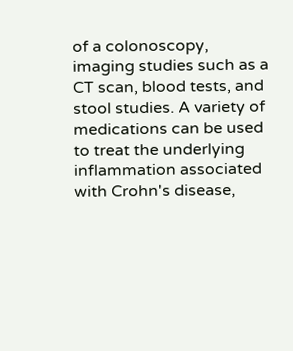of a colonoscopy, imaging studies such as a CT scan, blood tests, and stool studies. A variety of medications can be used to treat the underlying inflammation associated with Crohn's disease,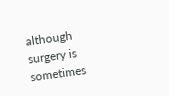although surgery is sometimes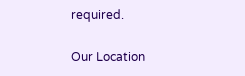required.

Our Location